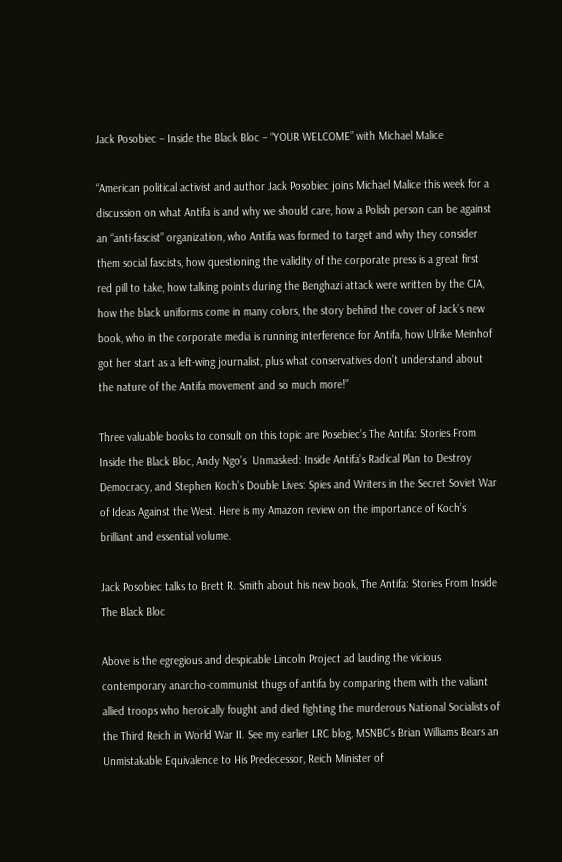Jack Posobiec – Inside the Black Bloc – “YOUR WELCOME” with Michael Malice

“American political activist and author Jack Posobiec joins Michael Malice this week for a discussion on what Antifa is and why we should care, how a Polish person can be against an “anti-fascist” organization, who Antifa was formed to target and why they consider them social fascists, how questioning the validity of the corporate press is a great first red pill to take, how talking points during the Benghazi attack were written by the CIA, how the black uniforms come in many colors, the story behind the cover of Jack’s new book, who in the corporate media is running interference for Antifa, how Ulrike Meinhof got her start as a left-wing journalist, plus what conservatives don’t understand about the nature of the Antifa movement and so much more!”

Three valuable books to consult on this topic are Posebiec’s The Antifa: Stories From Inside the Black Bloc, Andy Ngo’s  Unmasked: Inside Antifa’s Radical Plan to Destroy Democracy, and Stephen Koch’s Double Lives: Spies and Writers in the Secret Soviet War of Ideas Against the West. Here is my Amazon review on the importance of Koch’s brilliant and essential volume.

Jack Posobiec talks to Brett R. Smith about his new book, The Antifa: Stories From Inside The Black Bloc

Above is the egregious and despicable Lincoln Project ad lauding the vicious contemporary anarcho-communist thugs of antifa by comparing them with the valiant allied troops who heroically fought and died fighting the murderous National Socialists of the Third Reich in World War II. See my earlier LRC blog, MSNBC’s Brian Williams Bears an Unmistakable Equivalence to His Predecessor, Reich Minister of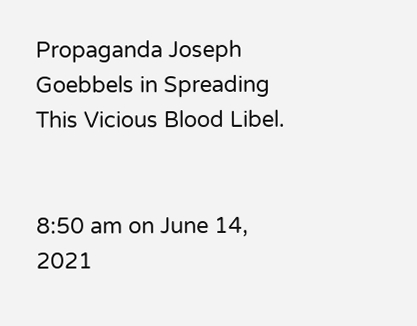Propaganda Joseph Goebbels in Spreading This Vicious Blood Libel.


8:50 am on June 14, 2021